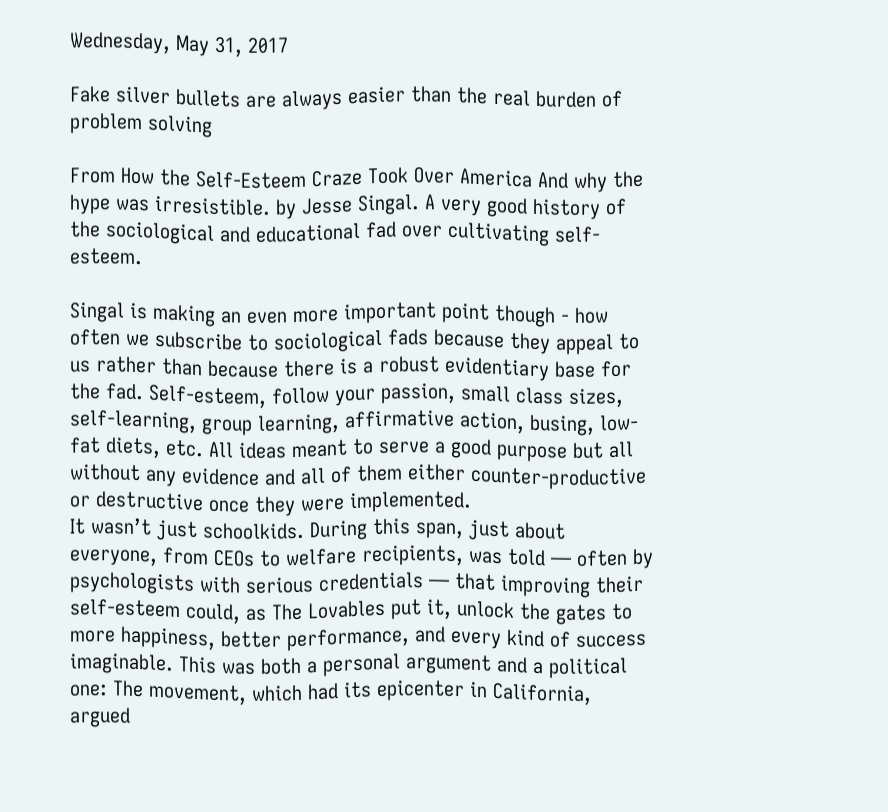Wednesday, May 31, 2017

Fake silver bullets are always easier than the real burden of problem solving

From How the Self-Esteem Craze Took Over America And why the hype was irresistible. by Jesse Singal. A very good history of the sociological and educational fad over cultivating self-esteem.

Singal is making an even more important point though - how often we subscribe to sociological fads because they appeal to us rather than because there is a robust evidentiary base for the fad. Self-esteem, follow your passion, small class sizes, self-learning, group learning, affirmative action, busing, low-fat diets, etc. All ideas meant to serve a good purpose but all without any evidence and all of them either counter-productive or destructive once they were implemented.
It wasn’t just schoolkids. During this span, just about everyone, from CEOs to welfare recipients, was told — often by psychologists with serious credentials — that improving their self-esteem could, as The Lovables put it, unlock the gates to more happiness, better performance, and every kind of success imaginable. This was both a personal argument and a political one: The movement, which had its epicenter in California, argued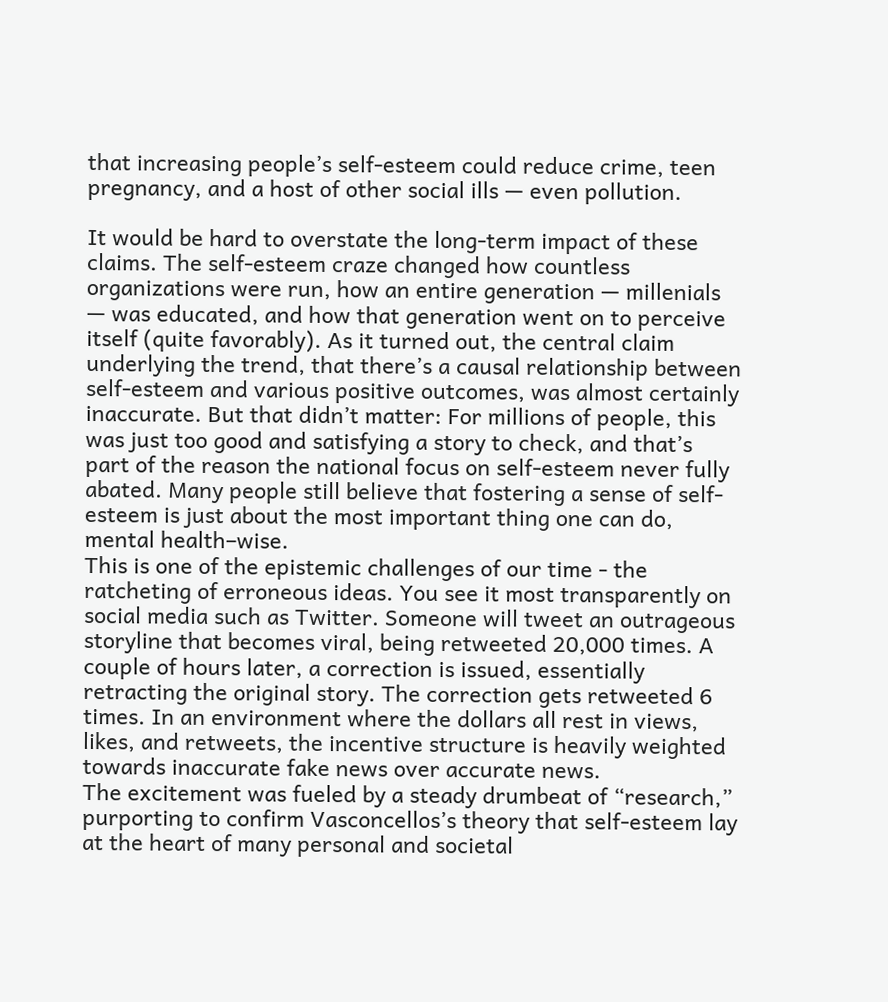that increasing people’s self-esteem could reduce crime, teen pregnancy, and a host of other social ills — even pollution.

It would be hard to overstate the long-term impact of these claims. The self-esteem craze changed how countless organizations were run, how an entire generation — millenials — was educated, and how that generation went on to perceive itself (quite favorably). As it turned out, the central claim underlying the trend, that there’s a causal relationship between self-esteem and various positive outcomes, was almost certainly inaccurate. But that didn’t matter: For millions of people, this was just too good and satisfying a story to check, and that’s part of the reason the national focus on self-esteem never fully abated. Many people still believe that fostering a sense of self-esteem is just about the most important thing one can do, mental health–wise.
This is one of the epistemic challenges of our time - the ratcheting of erroneous ideas. You see it most transparently on social media such as Twitter. Someone will tweet an outrageous storyline that becomes viral, being retweeted 20,000 times. A couple of hours later, a correction is issued, essentially retracting the original story. The correction gets retweeted 6 times. In an environment where the dollars all rest in views, likes, and retweets, the incentive structure is heavily weighted towards inaccurate fake news over accurate news.
The excitement was fueled by a steady drumbeat of “research,” purporting to confirm Vasconcellos’s theory that self-esteem lay at the heart of many personal and societal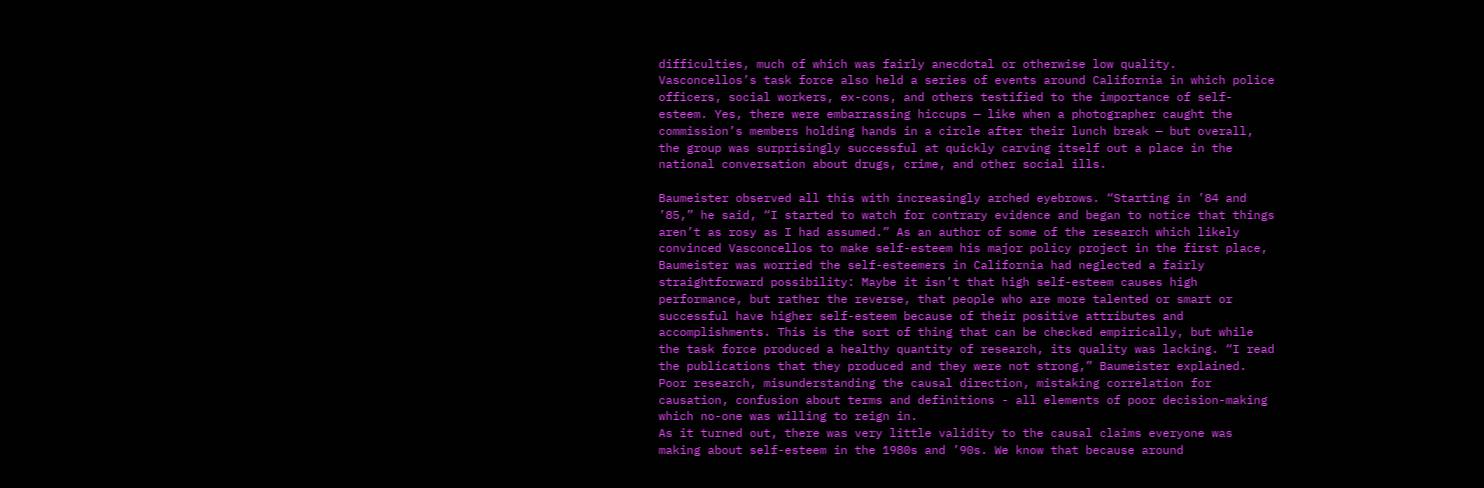difficulties, much of which was fairly anecdotal or otherwise low quality. Vasconcellos’s task force also held a series of events around California in which police officers, social workers, ex-cons, and others testified to the importance of self-esteem. Yes, there were embarrassing hiccups — like when a photographer caught the commission’s members holding hands in a circle after their lunch break — but overall, the group was surprisingly successful at quickly carving itself out a place in the national conversation about drugs, crime, and other social ills.

Baumeister observed all this with increasingly arched eyebrows. “Starting in ’84 and ’85,” he said, “I started to watch for contrary evidence and began to notice that things aren’t as rosy as I had assumed.” As an author of some of the research which likely convinced Vasconcellos to make self-esteem his major policy project in the first place, Baumeister was worried the self-esteemers in California had neglected a fairly straightforward possibility: Maybe it isn’t that high self-esteem causes high performance, but rather the reverse, that people who are more talented or smart or successful have higher self-esteem because of their positive attributes and accomplishments. This is the sort of thing that can be checked empirically, but while the task force produced a healthy quantity of research, its quality was lacking. “I read the publications that they produced and they were not strong,” Baumeister explained.
Poor research, misunderstanding the causal direction, mistaking correlation for causation, confusion about terms and definitions - all elements of poor decision-making which no-one was willing to reign in.
As it turned out, there was very little validity to the causal claims everyone was making about self-esteem in the 1980s and ’90s. We know that because around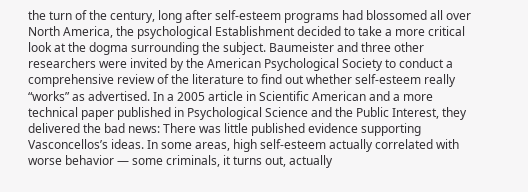the turn of the century, long after self-esteem programs had blossomed all over North America, the psychological Establishment decided to take a more critical look at the dogma surrounding the subject. Baumeister and three other researchers were invited by the American Psychological Society to conduct a comprehensive review of the literature to find out whether self-esteem really “works” as advertised. In a 2005 article in Scientific American and a more technical paper published in Psychological Science and the Public Interest, they delivered the bad news: There was little published evidence supporting Vasconcellos’s ideas. In some areas, high self-esteem actually correlated with worse behavior — some criminals, it turns out, actually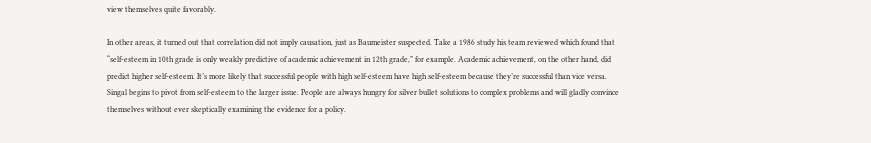view themselves quite favorably.

In other areas, it turned out that correlation did not imply causation, just as Baumeister suspected. Take a 1986 study his team reviewed which found that “self-esteem in 10th grade is only weakly predictive of academic achievement in 12th grade,” for example. Academic achievement, on the other hand, did predict higher self-esteem. It’s more likely that successful people with high self-esteem have high self-esteem because they’re successful than vice versa.
Singal begins to pivot from self-esteem to the larger issue. People are always hungry for silver bullet solutions to complex problems and will gladly convince themselves without ever skeptically examining the evidence for a policy.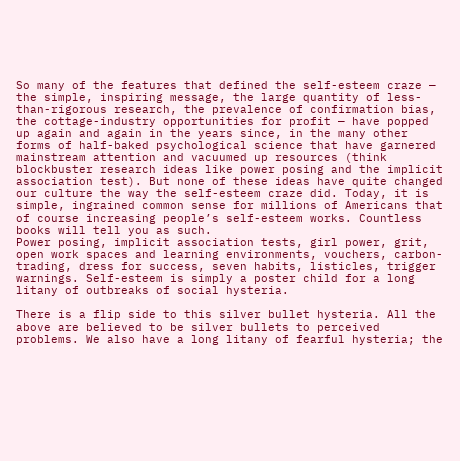So many of the features that defined the self-esteem craze — the simple, inspiring message, the large quantity of less-than-rigorous research, the prevalence of confirmation bias, the cottage-industry opportunities for profit — have popped up again and again in the years since, in the many other forms of half-baked psychological science that have garnered mainstream attention and vacuumed up resources (think blockbuster research ideas like power posing and the implicit association test). But none of these ideas have quite changed our culture the way the self-esteem craze did. Today, it is simple, ingrained common sense for millions of Americans that of course increasing people’s self-esteem works. Countless books will tell you as such.
Power posing, implicit association tests, girl power, grit, open work spaces and learning environments, vouchers, carbon-trading, dress for success, seven habits, listicles, trigger warnings. Self-esteem is simply a poster child for a long litany of outbreaks of social hysteria.

There is a flip side to this silver bullet hysteria. All the above are believed to be silver bullets to perceived problems. We also have a long litany of fearful hysteria; the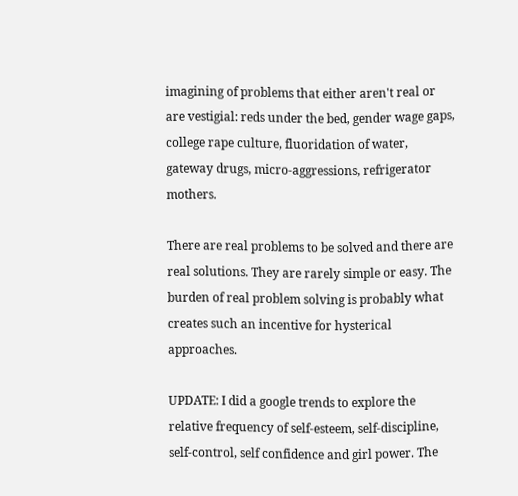imagining of problems that either aren't real or are vestigial: reds under the bed, gender wage gaps, college rape culture, fluoridation of water, gateway drugs, micro-aggressions, refrigerator mothers.

There are real problems to be solved and there are real solutions. They are rarely simple or easy. The burden of real problem solving is probably what creates such an incentive for hysterical approaches.

UPDATE: I did a google trends to explore the relative frequency of self-esteem, self-discipline, self-control, self confidence and girl power. The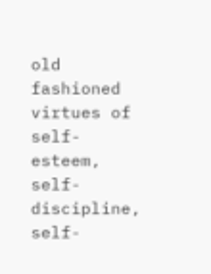old fashioned virtues of self-esteem, self-discipline, self-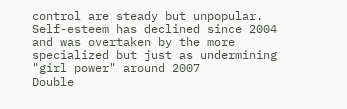control are steady but unpopular. Self-esteem has declined since 2004 and was overtaken by the more specialized but just as undermining "girl power" around 2007
Double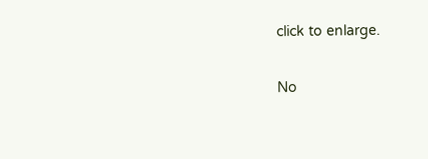click to enlarge.

No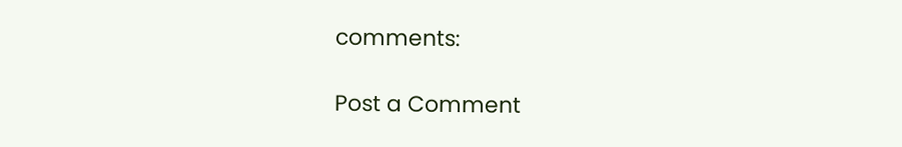comments:

Post a Comment